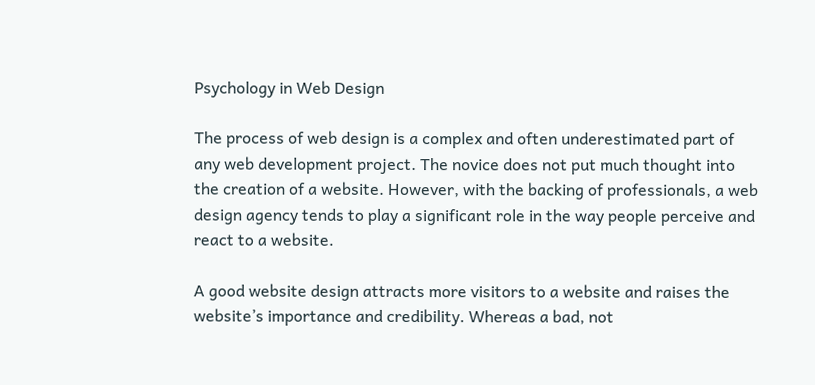Psychology in Web Design

The process of web design is a complex and often underestimated part of any web development project. The novice does not put much thought into the creation of a website. However, with the backing of professionals, a web design agency tends to play a significant role in the way people perceive and react to a website.

A good website design attracts more visitors to a website and raises the website’s importance and credibility. Whereas a bad, not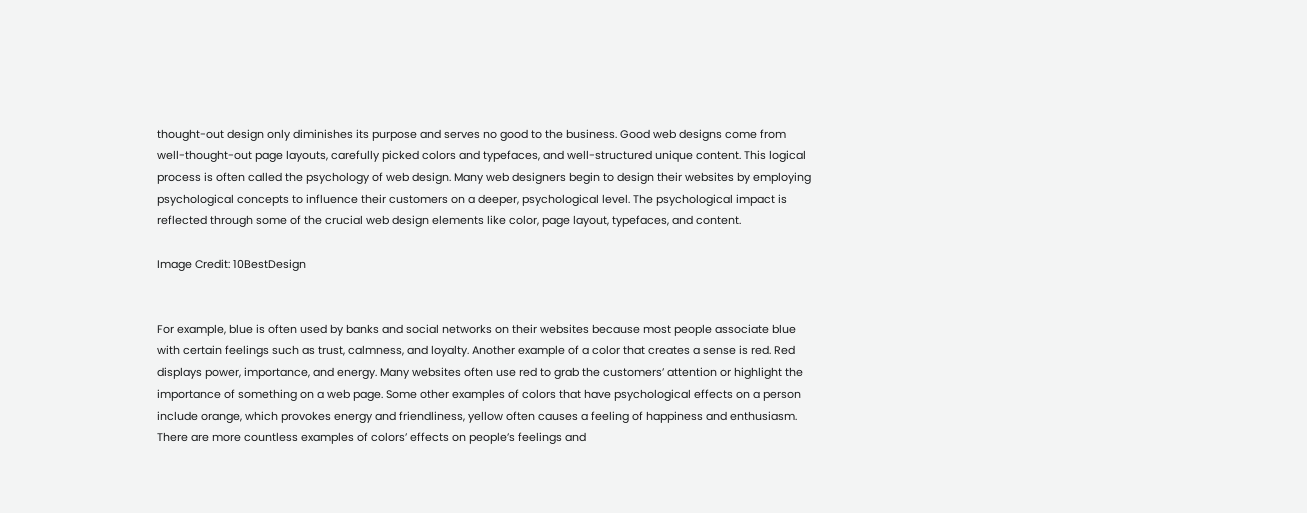thought-out design only diminishes its purpose and serves no good to the business. Good web designs come from well-thought-out page layouts, carefully picked colors and typefaces, and well-structured unique content. This logical process is often called the psychology of web design. Many web designers begin to design their websites by employing psychological concepts to influence their customers on a deeper, psychological level. The psychological impact is reflected through some of the crucial web design elements like color, page layout, typefaces, and content.

Image Credit: 10BestDesign


For example, blue is often used by banks and social networks on their websites because most people associate blue with certain feelings such as trust, calmness, and loyalty. Another example of a color that creates a sense is red. Red displays power, importance, and energy. Many websites often use red to grab the customers’ attention or highlight the importance of something on a web page. Some other examples of colors that have psychological effects on a person include orange, which provokes energy and friendliness, yellow often causes a feeling of happiness and enthusiasm. There are more countless examples of colors’ effects on people’s feelings and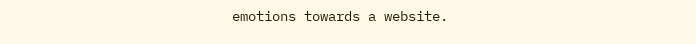emotions towards a website.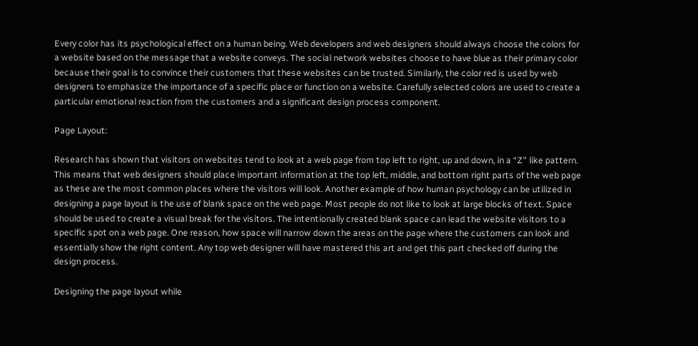Every color has its psychological effect on a human being. Web developers and web designers should always choose the colors for a website based on the message that a website conveys. The social network websites choose to have blue as their primary color because their goal is to convince their customers that these websites can be trusted. Similarly, the color red is used by web designers to emphasize the importance of a specific place or function on a website. Carefully selected colors are used to create a particular emotional reaction from the customers and a significant design process component.

Page Layout:

Research has shown that visitors on websites tend to look at a web page from top left to right, up and down, in a “Z” like pattern. This means that web designers should place important information at the top left, middle, and bottom right parts of the web page as these are the most common places where the visitors will look. Another example of how human psychology can be utilized in designing a page layout is the use of blank space on the web page. Most people do not like to look at large blocks of text. Space should be used to create a visual break for the visitors. The intentionally created blank space can lead the website visitors to a specific spot on a web page. One reason, how space will narrow down the areas on the page where the customers can look and essentially show the right content. Any top web designer will have mastered this art and get this part checked off during the design process.

Designing the page layout while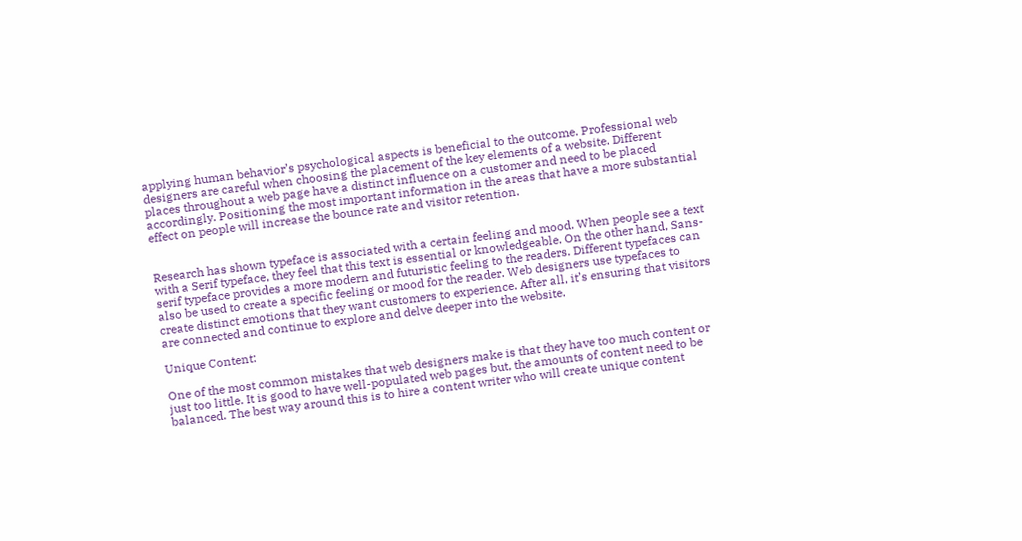applying human behavior’s psychological aspects is beneficial to the outcome. Professional web designers are careful when choosing the placement of the key elements of a website. Different places throughout a web page have a distinct influence on a customer and need to be placed accordingly. Positioning the most important information in the areas that have a more substantial effect on people will increase the bounce rate and visitor retention.


Research has shown typeface is associated with a certain feeling and mood. When people see a text with a Serif typeface, they feel that this text is essential or knowledgeable. On the other hand, Sans-serif typeface provides a more modern and futuristic feeling to the readers. Different typefaces can also be used to create a specific feeling or mood for the reader. Web designers use typefaces to create distinct emotions that they want customers to experience. After all, it’s ensuring that visitors are connected and continue to explore and delve deeper into the website.

Unique Content:

One of the most common mistakes that web designers make is that they have too much content or just too little. It is good to have well-populated web pages but, the amounts of content need to be balanced. The best way around this is to hire a content writer who will create unique content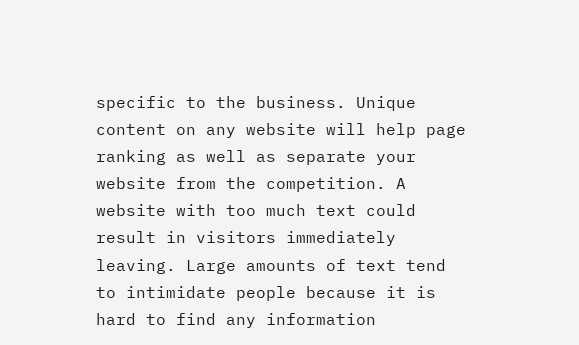specific to the business. Unique content on any website will help page ranking as well as separate your website from the competition. A website with too much text could result in visitors immediately leaving. Large amounts of text tend to intimidate people because it is hard to find any information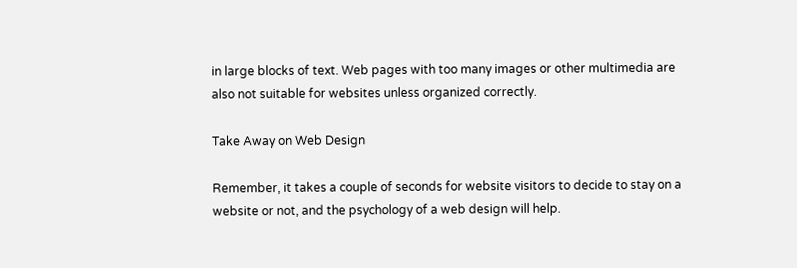in large blocks of text. Web pages with too many images or other multimedia are also not suitable for websites unless organized correctly.

Take Away on Web Design

Remember, it takes a couple of seconds for website visitors to decide to stay on a website or not, and the psychology of a web design will help.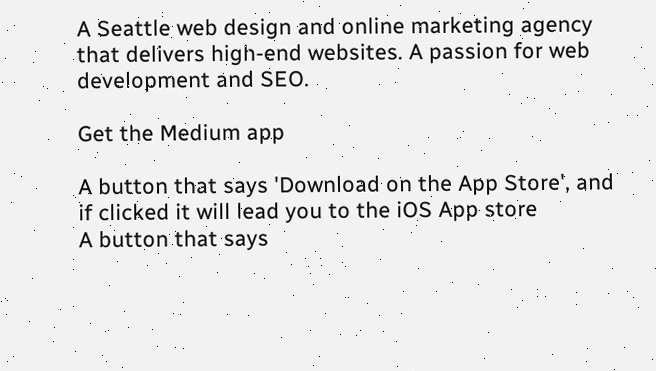A Seattle web design and online marketing agency that delivers high-end websites. A passion for web development and SEO.

Get the Medium app

A button that says 'Download on the App Store', and if clicked it will lead you to the iOS App store
A button that says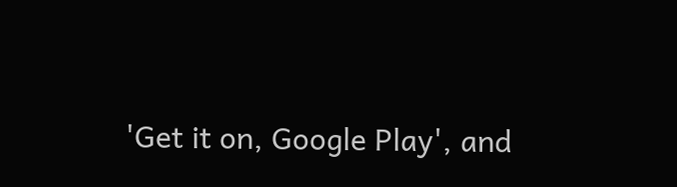'Get it on, Google Play', and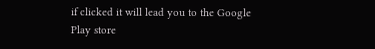if clicked it will lead you to the Google Play store